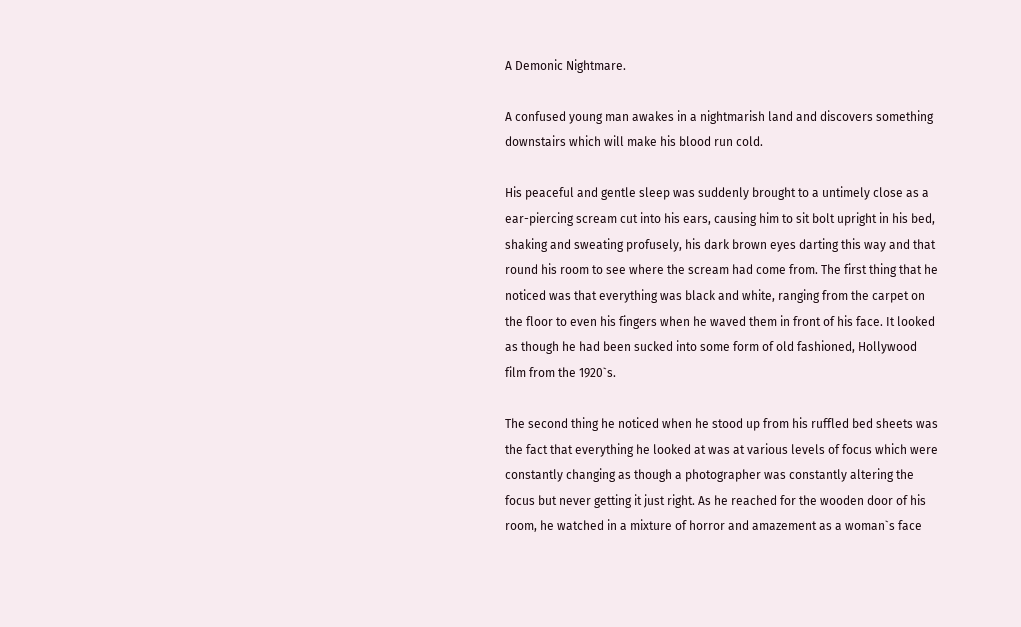A Demonic Nightmare.

A confused young man awakes in a nightmarish land and discovers something downstairs which will make his blood run cold.

His peaceful and gentle sleep was suddenly brought to a untimely close as a ear-piercing scream cut into his ears, causing him to sit bolt upright in his bed, shaking and sweating profusely, his dark brown eyes darting this way and that round his room to see where the scream had come from. The first thing that he noticed was that everything was black and white, ranging from the carpet on the floor to even his fingers when he waved them in front of his face. It looked as though he had been sucked into some form of old fashioned, Hollywood film from the 1920`s.

The second thing he noticed when he stood up from his ruffled bed sheets was the fact that everything he looked at was at various levels of focus which were constantly changing as though a photographer was constantly altering the focus but never getting it just right. As he reached for the wooden door of his room, he watched in a mixture of horror and amazement as a woman`s face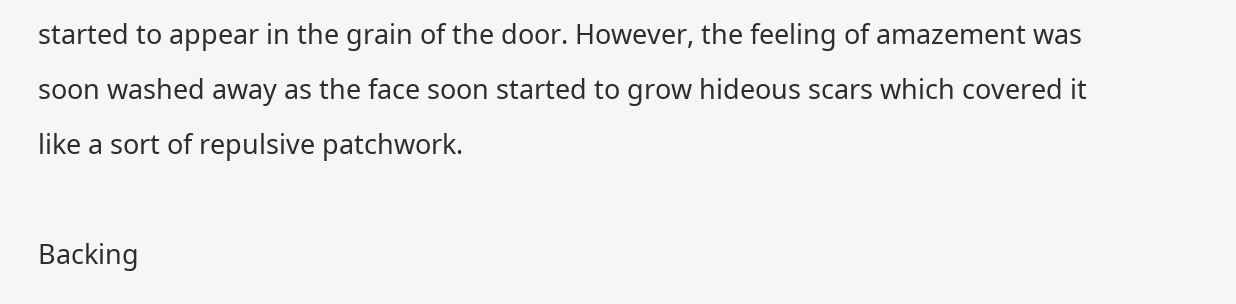started to appear in the grain of the door. However, the feeling of amazement was soon washed away as the face soon started to grow hideous scars which covered it like a sort of repulsive patchwork.

Backing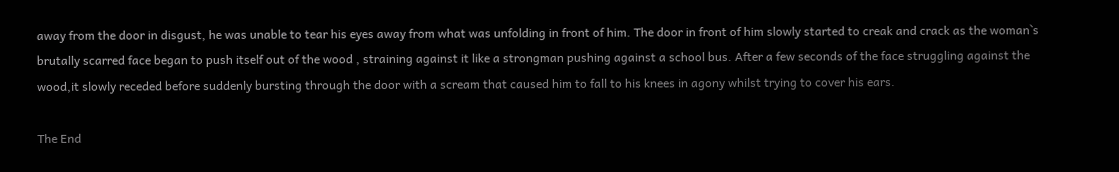away from the door in disgust, he was unable to tear his eyes away from what was unfolding in front of him. The door in front of him slowly started to creak and crack as the woman`s brutally scarred face began to push itself out of the wood , straining against it like a strongman pushing against a school bus. After a few seconds of the face struggling against the wood,it slowly receded before suddenly bursting through the door with a scream that caused him to fall to his knees in agony whilst trying to cover his ears.

The End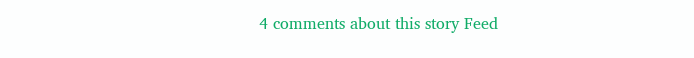4 comments about this story Feed